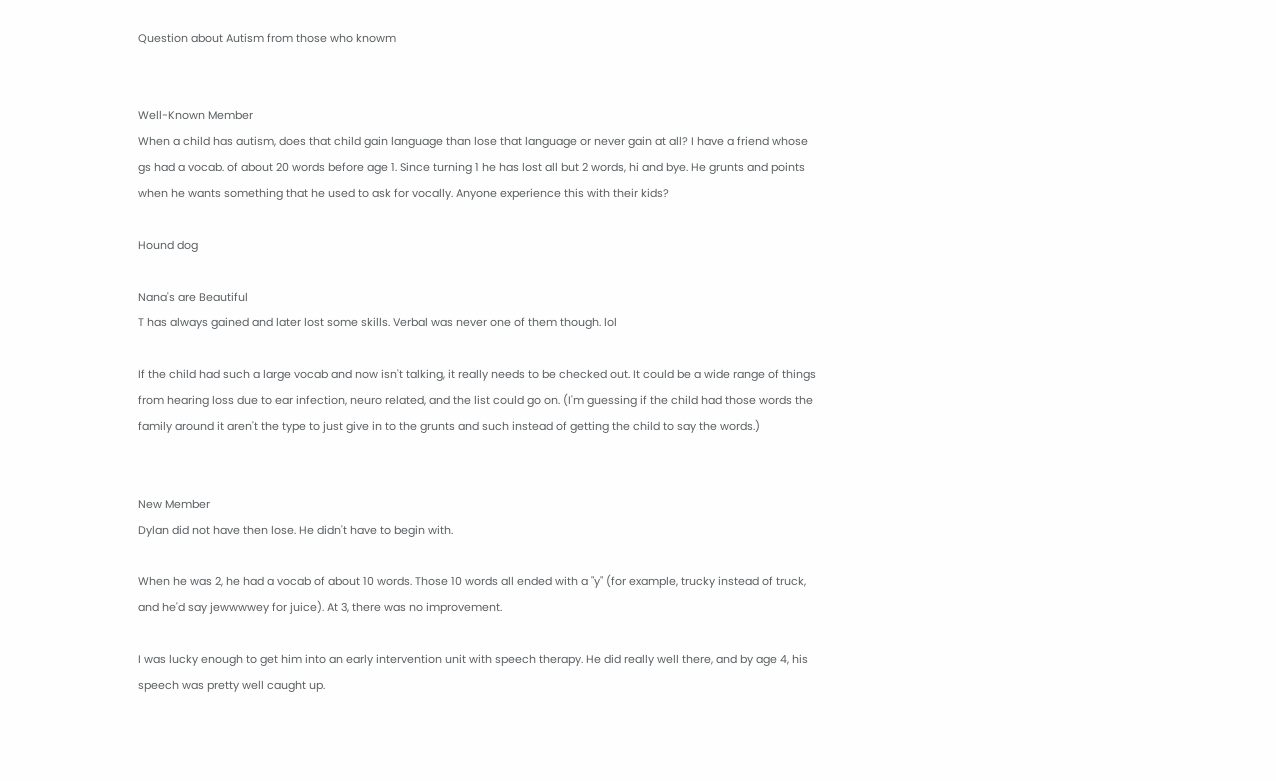Question about Autism from those who knowm


Well-Known Member
When a child has autism, does that child gain language than lose that language or never gain at all? I have a friend whose gs had a vocab. of about 20 words before age 1. Since turning 1 he has lost all but 2 words, hi and bye. He grunts and points when he wants something that he used to ask for vocally. Anyone experience this with their kids?

Hound dog

Nana's are Beautiful
T has always gained and later lost some skills. Verbal was never one of them though. lol

If the child had such a large vocab and now isn't talking, it really needs to be checked out. It could be a wide range of things from hearing loss due to ear infection, neuro related, and the list could go on. (I'm guessing if the child had those words the family around it aren't the type to just give in to the grunts and such instead of getting the child to say the words.)


New Member
Dylan did not have then lose. He didn't have to begin with.

When he was 2, he had a vocab of about 10 words. Those 10 words all ended with a "y" (for example, trucky instead of truck, and he'd say jewwwwey for juice). At 3, there was no improvement.

I was lucky enough to get him into an early intervention unit with speech therapy. He did really well there, and by age 4, his speech was pretty well caught up.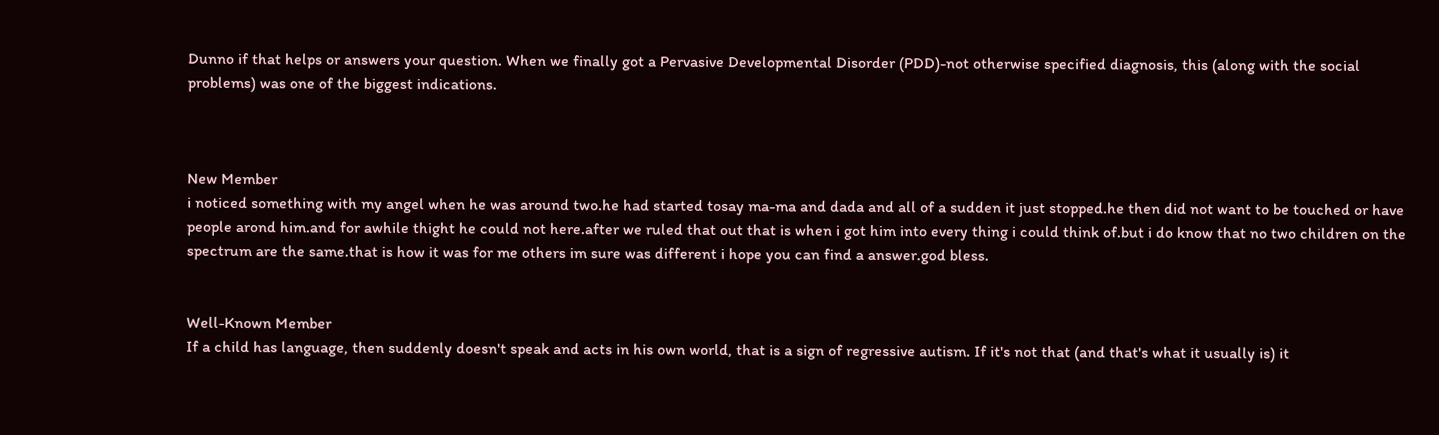Dunno if that helps or answers your question. When we finally got a Pervasive Developmental Disorder (PDD)-not otherwise specified diagnosis, this (along with the social problems) was one of the biggest indications.



New Member
i noticed something with my angel when he was around two.he had started tosay ma-ma and dada and all of a sudden it just stopped.he then did not want to be touched or have people arond him.and for awhile thight he could not here.after we ruled that out that is when i got him into every thing i could think of.but i do know that no two children on the spectrum are the same.that is how it was for me others im sure was different i hope you can find a answer.god bless.


Well-Known Member
If a child has language, then suddenly doesn't speak and acts in his own world, that is a sign of regressive autism. If it's not that (and that's what it usually is) it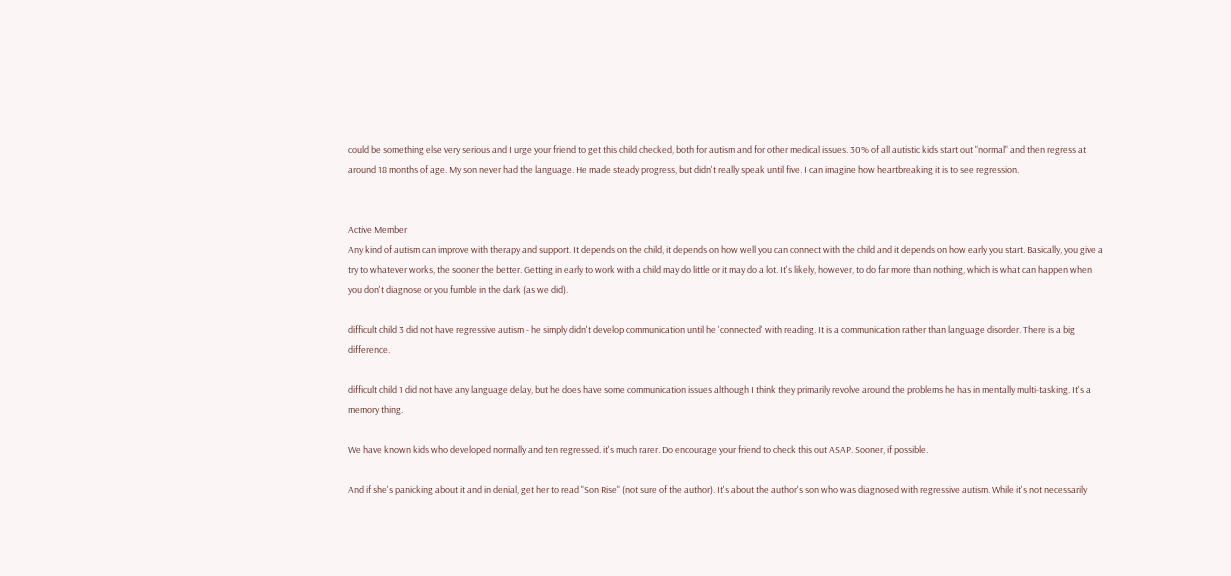could be something else very serious and I urge your friend to get this child checked, both for autism and for other medical issues. 30% of all autistic kids start out "normal" and then regress at around 18 months of age. My son never had the language. He made steady progress, but didn't really speak until five. I can imagine how heartbreaking it is to see regression.


Active Member
Any kind of autism can improve with therapy and support. It depends on the child, it depends on how well you can connect with the child and it depends on how early you start. Basically, you give a try to whatever works, the sooner the better. Getting in early to work with a child may do little or it may do a lot. It's likely, however, to do far more than nothing, which is what can happen when you don't diagnose or you fumble in the dark (as we did).

difficult child 3 did not have regressive autism - he simply didn't develop communication until he 'connected' with reading. It is a communication rather than language disorder. There is a big difference.

difficult child 1 did not have any language delay, but he does have some communication issues although I think they primarily revolve around the problems he has in mentally multi-tasking. It's a memory thing.

We have known kids who developed normally and ten regressed. it's much rarer. Do encourage your friend to check this out ASAP. Sooner, if possible.

And if she's panicking about it and in denial, get her to read "Son Rise" (not sure of the author). It's about the author's son who was diagnosed with regressive autism. While it's not necessarily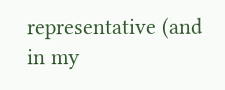representative (and in my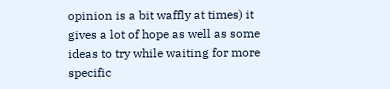opinion is a bit waffly at times) it gives a lot of hope as well as some ideas to try while waiting for more specific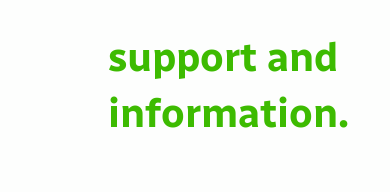support and information.